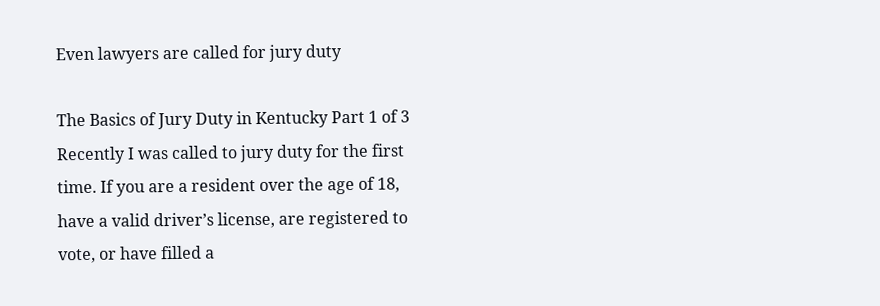Even lawyers are called for jury duty

The Basics of Jury Duty in Kentucky Part 1 of 3 Recently I was called to jury duty for the first time. If you are a resident over the age of 18, have a valid driver’s license, are registered to vote, or have filled a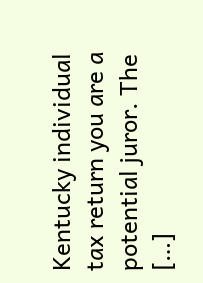Kentucky individual tax return you are a potential juror. The […]